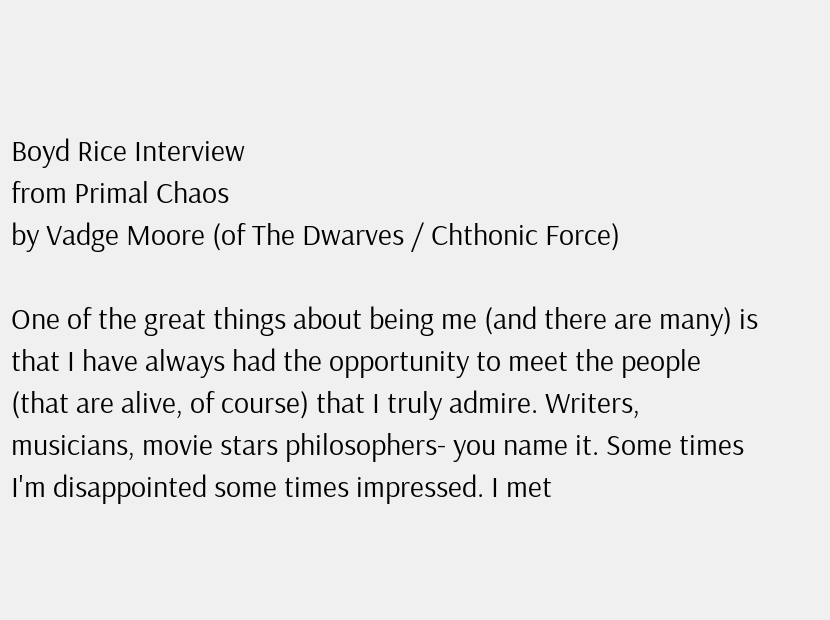Boyd Rice Interview
from Primal Chaos
by Vadge Moore (of The Dwarves / Chthonic Force)

One of the great things about being me (and there are many) is that I have always had the opportunity to meet the people (that are alive, of course) that I truly admire. Writers, musicians, movie stars philosophers- you name it. Some times I'm disappointed some times impressed. I met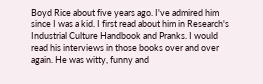Boyd Rice about five years ago. I've admired him since I was a kid. I first read about him in Research's Industrial Culture Handbook and Pranks. I would read his interviews in those books over and over again. He was witty, funny and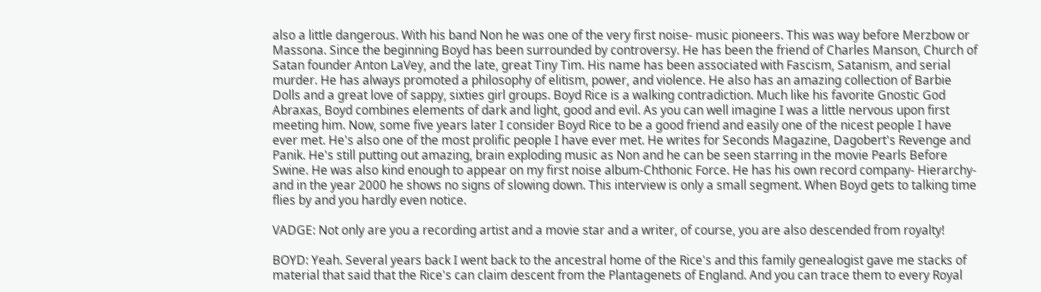also a little dangerous. With his band Non he was one of the very first noise- music pioneers. This was way before Merzbow or Massona. Since the beginning Boyd has been surrounded by controversy. He has been the friend of Charles Manson, Church of Satan founder Anton LaVey, and the late, great Tiny Tim. His name has been associated with Fascism, Satanism, and serial murder. He has always promoted a philosophy of elitism, power, and violence. He also has an amazing collection of Barbie Dolls and a great love of sappy, sixties girl groups. Boyd Rice is a walking contradiction. Much like his favorite Gnostic God Abraxas, Boyd combines elements of dark and light, good and evil. As you can well imagine I was a little nervous upon first meeting him. Now, some five years later I consider Boyd Rice to be a good friend and easily one of the nicest people I have ever met. He's also one of the most prolific people I have ever met. He writes for Seconds Magazine, Dagobert's Revenge and Panik. He's still putting out amazing, brain exploding music as Non and he can be seen starring in the movie Pearls Before Swine. He was also kind enough to appear on my first noise album-Chthonic Force. He has his own record company- Hierarchy- and in the year 2000 he shows no signs of slowing down. This interview is only a small segment. When Boyd gets to talking time flies by and you hardly even notice.

VADGE: Not only are you a recording artist and a movie star and a writer, of course, you are also descended from royalty!

BOYD: Yeah. Several years back I went back to the ancestral home of the Rice's and this family genealogist gave me stacks of material that said that the Rice's can claim descent from the Plantagenets of England. And you can trace them to every Royal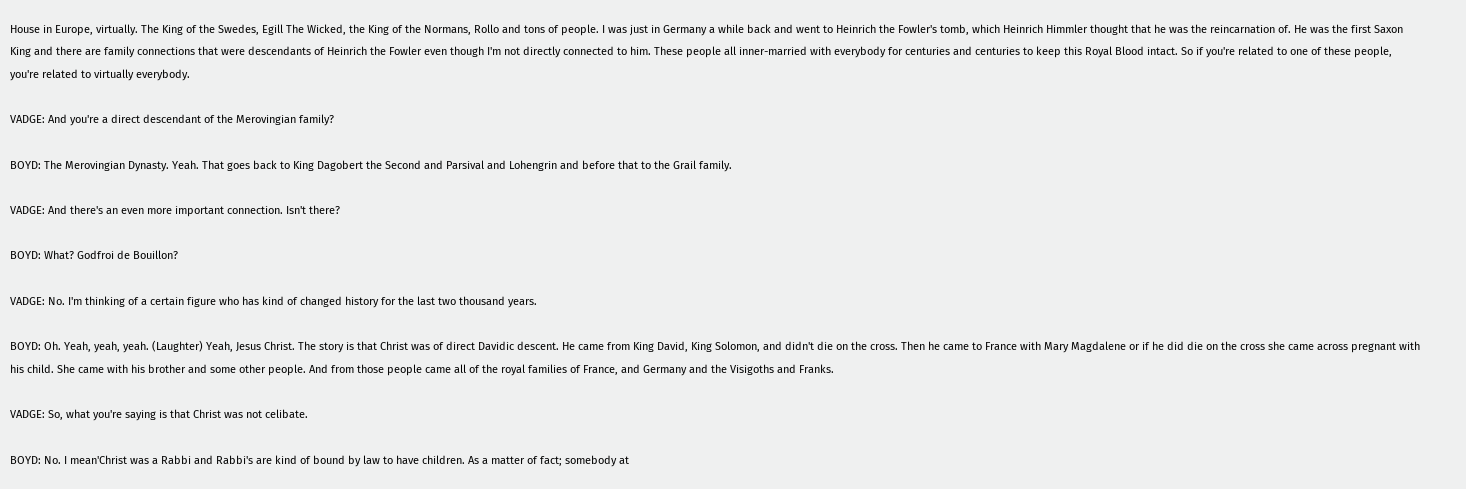House in Europe, virtually. The King of the Swedes, Egill The Wicked, the King of the Normans, Rollo and tons of people. I was just in Germany a while back and went to Heinrich the Fowler's tomb, which Heinrich Himmler thought that he was the reincarnation of. He was the first Saxon King and there are family connections that were descendants of Heinrich the Fowler even though I'm not directly connected to him. These people all inner-married with everybody for centuries and centuries to keep this Royal Blood intact. So if you're related to one of these people, you're related to virtually everybody.

VADGE: And you're a direct descendant of the Merovingian family?

BOYD: The Merovingian Dynasty. Yeah. That goes back to King Dagobert the Second and Parsival and Lohengrin and before that to the Grail family.

VADGE: And there's an even more important connection. Isn't there?

BOYD: What? Godfroi de Bouillon?

VADGE: No. I'm thinking of a certain figure who has kind of changed history for the last two thousand years.

BOYD: Oh. Yeah, yeah, yeah. (Laughter) Yeah, Jesus Christ. The story is that Christ was of direct Davidic descent. He came from King David, King Solomon, and didn't die on the cross. Then he came to France with Mary Magdalene or if he did die on the cross she came across pregnant with his child. She came with his brother and some other people. And from those people came all of the royal families of France, and Germany and the Visigoths and Franks.

VADGE: So, what you're saying is that Christ was not celibate.

BOYD: No. I mean'Christ was a Rabbi and Rabbi's are kind of bound by law to have children. As a matter of fact; somebody at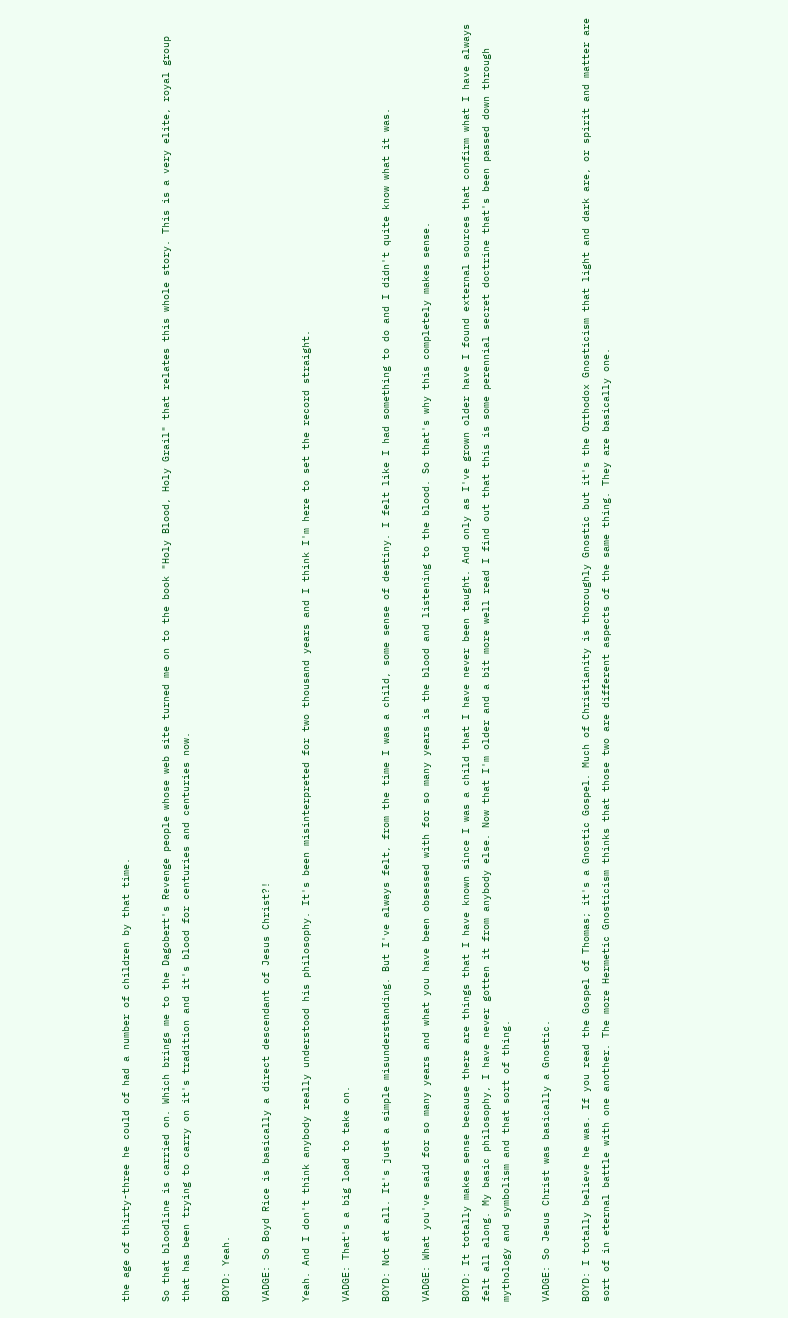the age of thirty-three he could of had a number of children by that time.

So that bloodline is carried on. Which brings me to the Dagobert's Revenge people whose web site turned me on to the book "Holy Blood, Holy Grail" that relates this whole story. This is a very elite, royal group that has been trying to carry on it's tradition and it's blood for centuries and centuries now.

BOYD: Yeah.

VADGE: So Boyd Rice is basically a direct descendant of Jesus Christ?!

Yeah. And I don't think anybody really understood his philosophy. It's been misinterpreted for two thousand years and I think I'm here to set the record straight.

VADGE: That's a big load to take on.

BOYD: Not at all. It's just a simple misunderstanding. But I've always felt, from the time I was a child, some sense of destiny. I felt like I had something to do and I didn't quite know what it was.

VADGE: What you've said for so many years and what you have been obsessed with for so many years is the blood and listening to the blood. So that's why this completely makes sense.

BOYD: It totally makes sense because there are things that I have known since I was a child that I have never been taught. And only as I've grown older have I found external sources that confirm what I have always felt all along. My basic philosophy, I have never gotten it from anybody else. Now that I'm older and a bit more well read I find out that this is some perennial secret doctrine that's been passed down through mythology and symbolism and that sort of thing.

VADGE: So Jesus Christ was basically a Gnostic.

BOYD: I totally believe he was. If you read the Gospel of Thomas; it's a Gnostic Gospel. Much of Christianity is thoroughly Gnostic but it's the Orthodox Gnosticism that light and dark are, or spirit and matter are sort of in eternal battle with one another. The more Hermetic Gnosticism thinks that those two are different aspects of the same thing. They are basically one.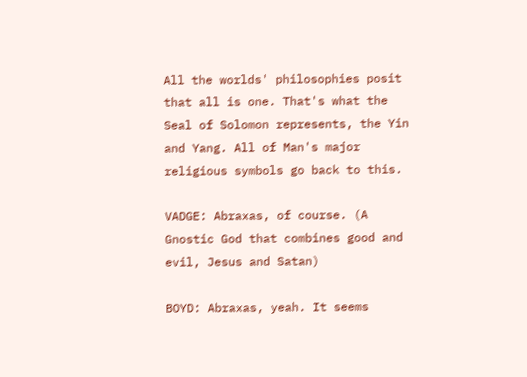All the worlds' philosophies posit that all is one. That's what the Seal of Solomon represents, the Yin and Yang. All of Man's major religious symbols go back to this.

VADGE: Abraxas, of course. (A Gnostic God that combines good and evil, Jesus and Satan)

BOYD: Abraxas, yeah. It seems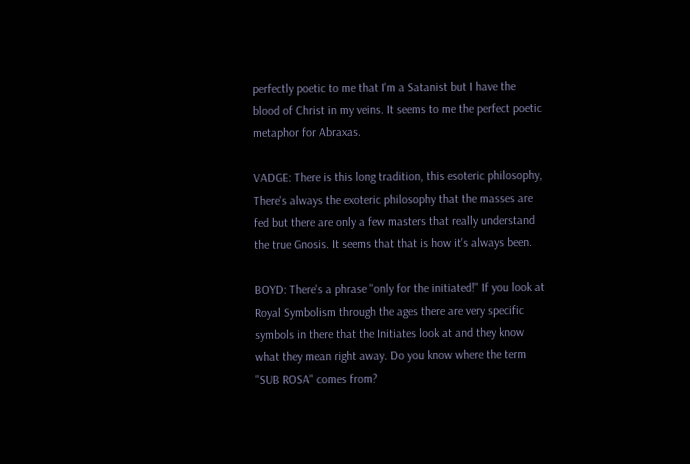perfectly poetic to me that I'm a Satanist but I have the blood of Christ in my veins. It seems to me the perfect poetic metaphor for Abraxas.

VADGE: There is this long tradition, this esoteric philosophy, There's always the exoteric philosophy that the masses are fed but there are only a few masters that really understand the true Gnosis. It seems that that is how it's always been.

BOYD: There's a phrase ''only for the initiated!" If you look at Royal Symbolism through the ages there are very specific symbols in there that the Initiates look at and they know what they mean right away. Do you know where the term "SUB ROSA" comes from?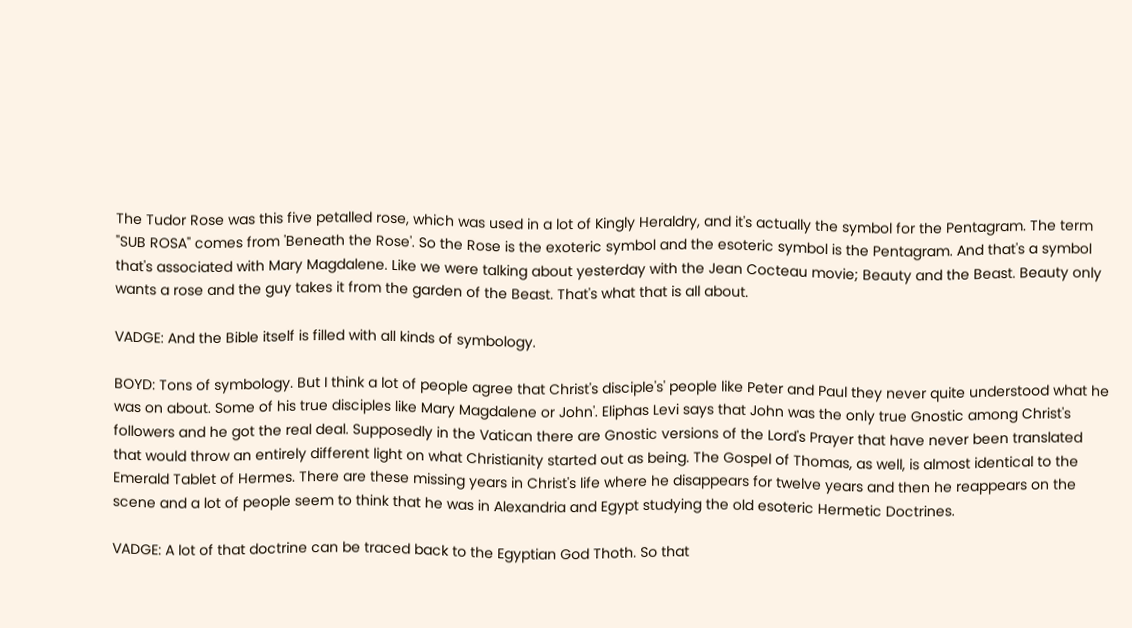The Tudor Rose was this five petalled rose, which was used in a lot of Kingly Heraldry, and it's actually the symbol for the Pentagram. The term "SUB ROSA" comes from 'Beneath the Rose'. So the Rose is the exoteric symbol and the esoteric symbol is the Pentagram. And that's a symbol that's associated with Mary Magdalene. Like we were talking about yesterday with the Jean Cocteau movie; Beauty and the Beast. Beauty only wants a rose and the guy takes it from the garden of the Beast. That's what that is all about.

VADGE: And the Bible itself is filled with all kinds of symbology.

BOYD: Tons of symbology. But I think a lot of people agree that Christ's disciple's' people like Peter and Paul they never quite understood what he was on about. Some of his true disciples like Mary Magdalene or John'. Eliphas Levi says that John was the only true Gnostic among Christ's followers and he got the real deal. Supposedly in the Vatican there are Gnostic versions of the Lord's Prayer that have never been translated that would throw an entirely different light on what Christianity started out as being. The Gospel of Thomas, as well, is almost identical to the Emerald Tablet of Hermes. There are these missing years in Christ's life where he disappears for twelve years and then he reappears on the scene and a lot of people seem to think that he was in Alexandria and Egypt studying the old esoteric Hermetic Doctrines.

VADGE: A lot of that doctrine can be traced back to the Egyptian God Thoth. So that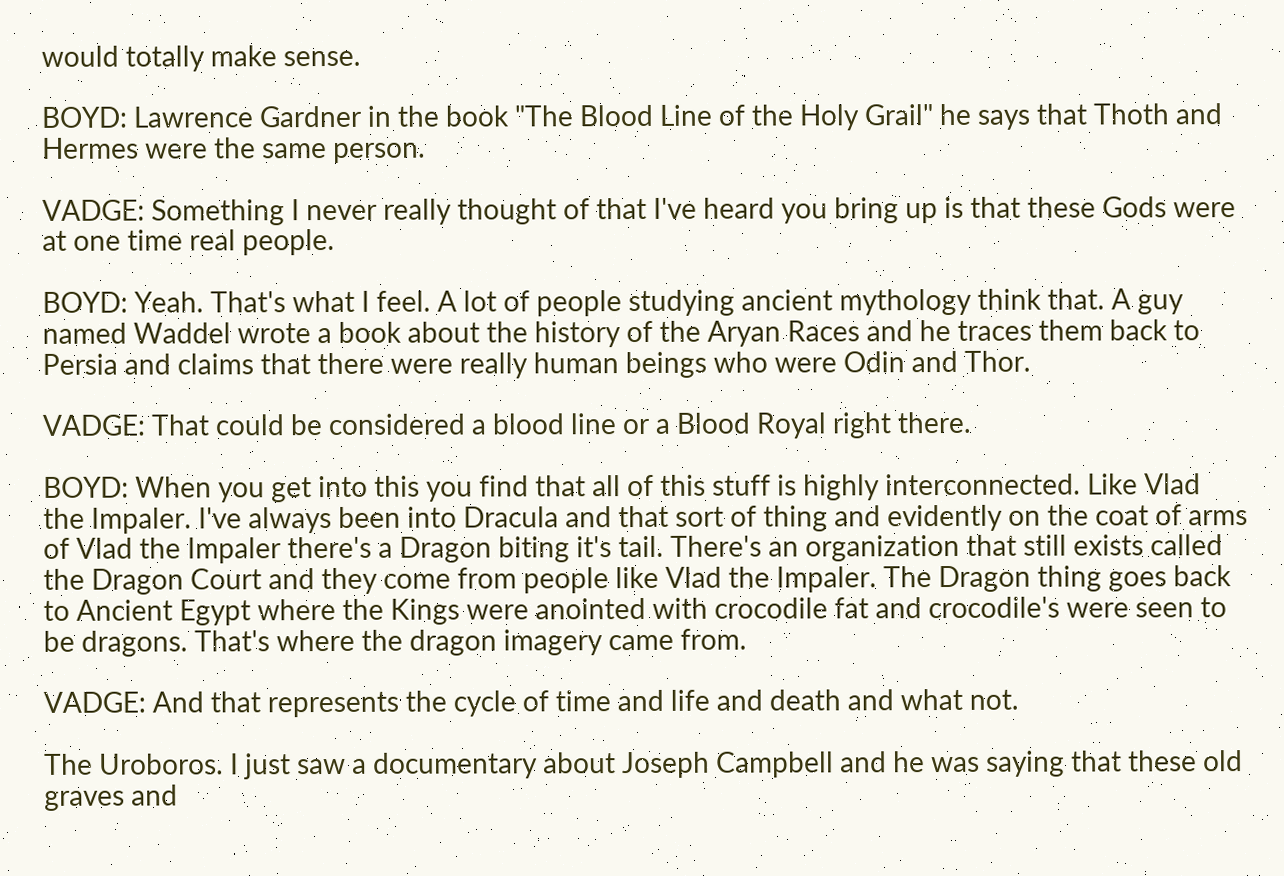would totally make sense.

BOYD: Lawrence Gardner in the book "The Blood Line of the Holy Grail" he says that Thoth and Hermes were the same person.

VADGE: Something I never really thought of that I've heard you bring up is that these Gods were at one time real people.

BOYD: Yeah. That's what I feel. A lot of people studying ancient mythology think that. A guy named Waddel wrote a book about the history of the Aryan Races and he traces them back to Persia and claims that there were really human beings who were Odin and Thor.

VADGE: That could be considered a blood line or a Blood Royal right there.

BOYD: When you get into this you find that all of this stuff is highly interconnected. Like Vlad the Impaler. I've always been into Dracula and that sort of thing and evidently on the coat of arms of Vlad the Impaler there's a Dragon biting it's tail. There's an organization that still exists called the Dragon Court and they come from people like Vlad the Impaler. The Dragon thing goes back to Ancient Egypt where the Kings were anointed with crocodile fat and crocodile's were seen to be dragons. That's where the dragon imagery came from.

VADGE: And that represents the cycle of time and life and death and what not.

The Uroboros. I just saw a documentary about Joseph Campbell and he was saying that these old graves and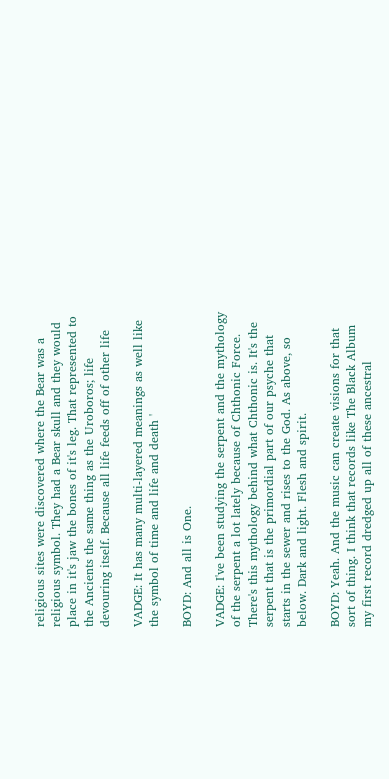religious sites were discovered where the Bear was a religious symbol. They had a Bear skull and they would place in it's jaw the bones of it's leg. That represented to the Ancients the same thing as the Uroboros; life devouring itself. Because all life feeds off of other life

VADGE: It has many multi-layered meanings as well like the symbol of time and life and death '

BOYD: And all is One.

VADGE: I've been studying the serpent and the mythology of the serpent a lot lately because of Chthonic Force. There's this mythology behind what Chthonic is. It's the serpent that is the primordial part of our psyche that starts in the sewer and rises to the God. As above, so below. Dark and light. Flesh and spirit.

BOYD: Yeah. And the music can create visions for that sort of thing. I think that records like The Black Album my first record dredged up all of these ancestral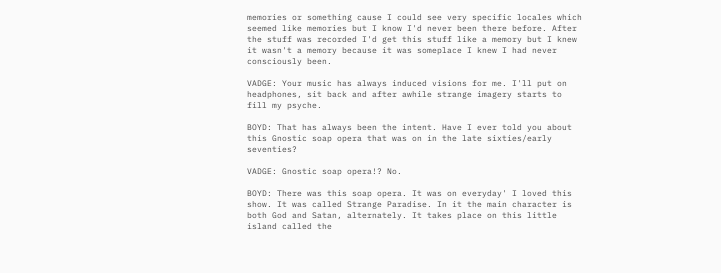memories or something cause I could see very specific locales which seemed like memories but I know I'd never been there before. After the stuff was recorded I'd get this stuff like a memory but I knew it wasn't a memory because it was someplace I knew I had never consciously been.

VADGE: Your music has always induced visions for me. I'll put on headphones, sit back and after awhile strange imagery starts to fill my psyche.

BOYD: That has always been the intent. Have I ever told you about this Gnostic soap opera that was on in the late sixties/early seventies?

VADGE: Gnostic soap opera!? No.

BOYD: There was this soap opera. It was on everyday' I loved this show. It was called Strange Paradise. In it the main character is both God and Satan, alternately. It takes place on this little island called the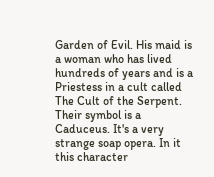Garden of Evil. His maid is a woman who has lived hundreds of years and is a Priestess in a cult called The Cult of the Serpent. Their symbol is a Caduceus. It's a very strange soap opera. In it this character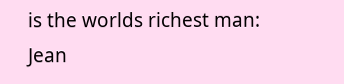is the worlds richest man: Jean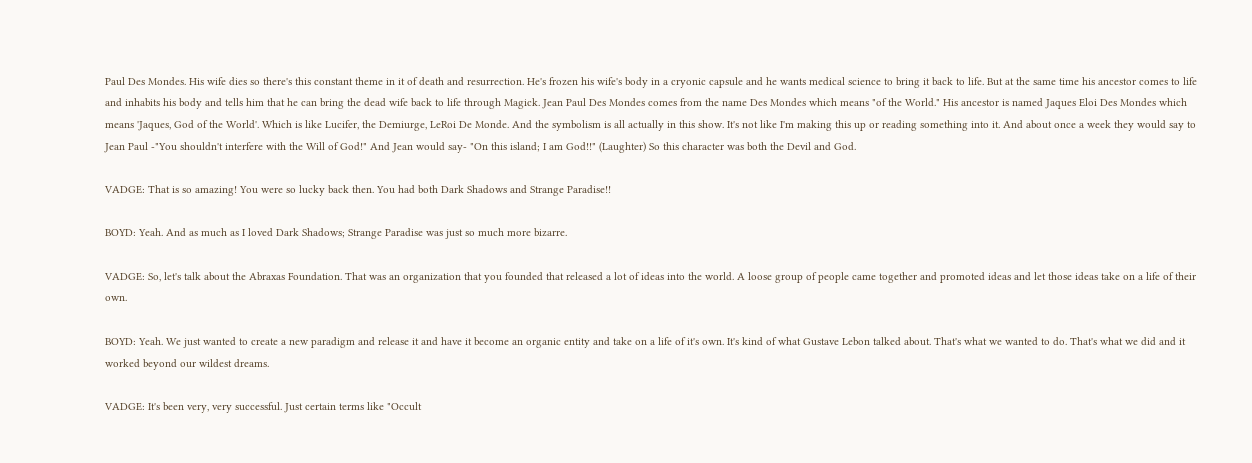Paul Des Mondes. His wife dies so there's this constant theme in it of death and resurrection. He's frozen his wife's body in a cryonic capsule and he wants medical science to bring it back to life. But at the same time his ancestor comes to life and inhabits his body and tells him that he can bring the dead wife back to life through Magick. Jean Paul Des Mondes comes from the name Des Mondes which means "of the World." His ancestor is named Jaques Eloi Des Mondes which means 'Jaques, God of the World'. Which is like Lucifer, the Demiurge, LeRoi De Monde. And the symbolism is all actually in this show. It's not like I'm making this up or reading something into it. And about once a week they would say to Jean Paul -"You shouldn't interfere with the Will of God!" And Jean would say- "On this island; I am God!!" (Laughter) So this character was both the Devil and God.

VADGE: That is so amazing! You were so lucky back then. You had both Dark Shadows and Strange Paradise!!

BOYD: Yeah. And as much as I loved Dark Shadows; Strange Paradise was just so much more bizarre.

VADGE: So, let's talk about the Abraxas Foundation. That was an organization that you founded that released a lot of ideas into the world. A loose group of people came together and promoted ideas and let those ideas take on a life of their own.

BOYD: Yeah. We just wanted to create a new paradigm and release it and have it become an organic entity and take on a life of it's own. It's kind of what Gustave Lebon talked about. That's what we wanted to do. That's what we did and it worked beyond our wildest dreams.

VADGE: It's been very, very successful. Just certain terms like "Occult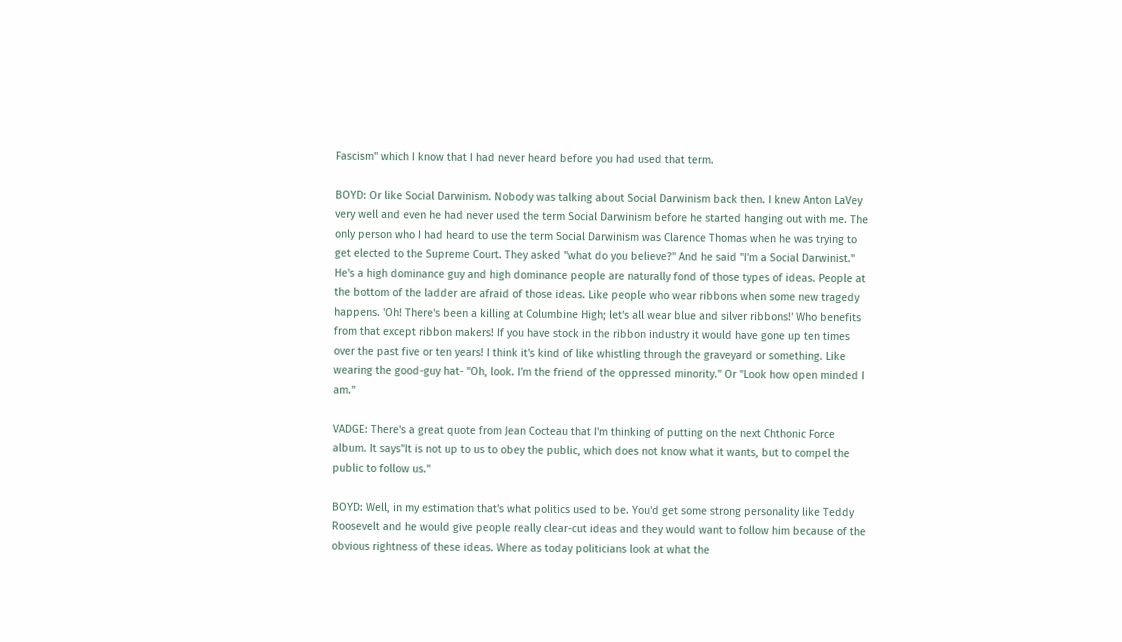Fascism" which I know that I had never heard before you had used that term.

BOYD: Or like Social Darwinism. Nobody was talking about Social Darwinism back then. I knew Anton LaVey very well and even he had never used the term Social Darwinism before he started hanging out with me. The only person who I had heard to use the term Social Darwinism was Clarence Thomas when he was trying to get elected to the Supreme Court. They asked "what do you believe?" And he said "I'm a Social Darwinist." He's a high dominance guy and high dominance people are naturally fond of those types of ideas. People at the bottom of the ladder are afraid of those ideas. Like people who wear ribbons when some new tragedy happens. 'Oh! There's been a killing at Columbine High; let's all wear blue and silver ribbons!' Who benefits from that except ribbon makers! If you have stock in the ribbon industry it would have gone up ten times over the past five or ten years! I think it's kind of like whistling through the graveyard or something. Like wearing the good-guy hat- "Oh, look. I'm the friend of the oppressed minority." Or "Look how open minded I am."

VADGE: There's a great quote from Jean Cocteau that I'm thinking of putting on the next Chthonic Force album. It says''It is not up to us to obey the public, which does not know what it wants, but to compel the public to follow us."

BOYD: Well, in my estimation that's what politics used to be. You'd get some strong personality like Teddy Roosevelt and he would give people really clear-cut ideas and they would want to follow him because of the obvious rightness of these ideas. Where as today politicians look at what the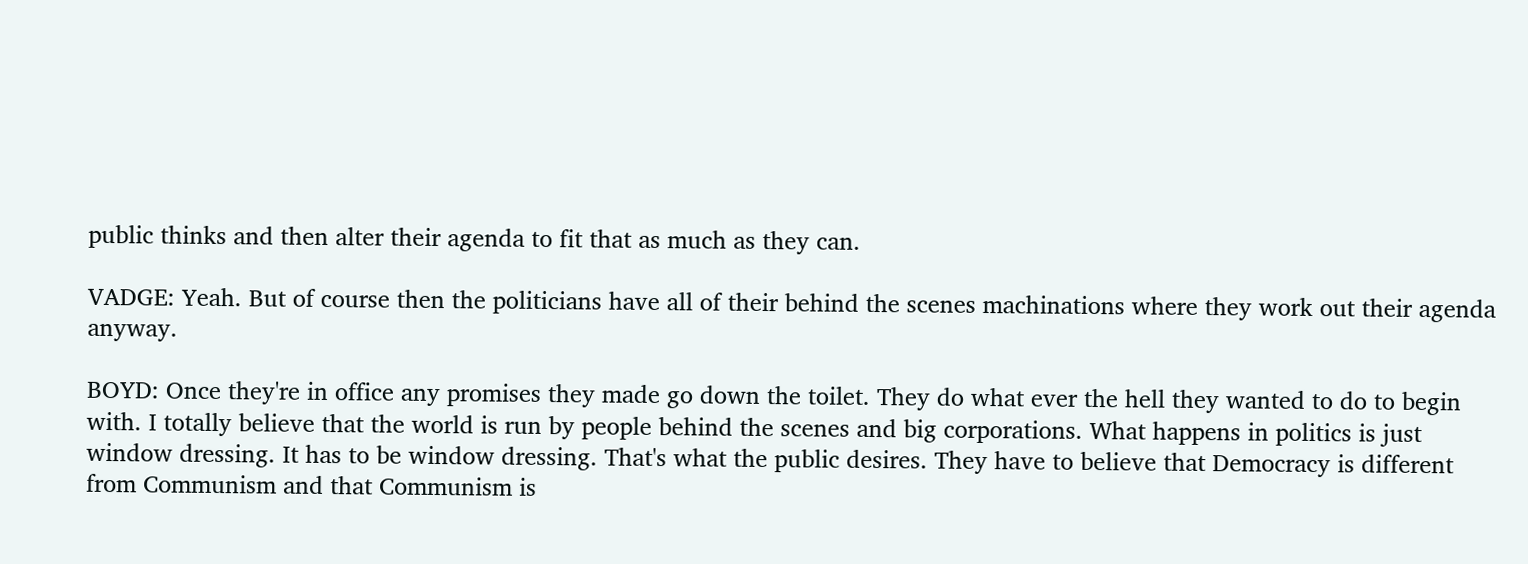public thinks and then alter their agenda to fit that as much as they can.

VADGE: Yeah. But of course then the politicians have all of their behind the scenes machinations where they work out their agenda anyway.

BOYD: Once they're in office any promises they made go down the toilet. They do what ever the hell they wanted to do to begin with. I totally believe that the world is run by people behind the scenes and big corporations. What happens in politics is just window dressing. It has to be window dressing. That's what the public desires. They have to believe that Democracy is different from Communism and that Communism is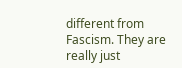different from Fascism. They are really just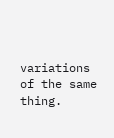variations of the same thing.